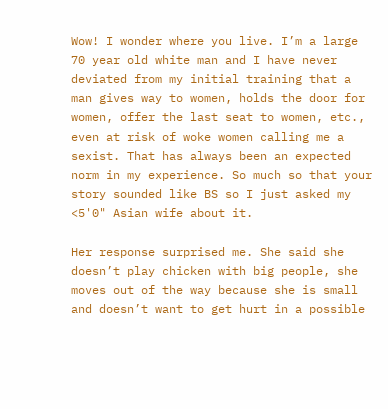Wow! I wonder where you live. I’m a large 70 year old white man and I have never deviated from my initial training that a man gives way to women, holds the door for women, offer the last seat to women, etc., even at risk of woke women calling me a sexist. That has always been an expected norm in my experience. So much so that your story sounded like BS so I just asked my <5'0" Asian wife about it.

Her response surprised me. She said she doesn’t play chicken with big people, she moves out of the way because she is small and doesn’t want to get hurt in a possible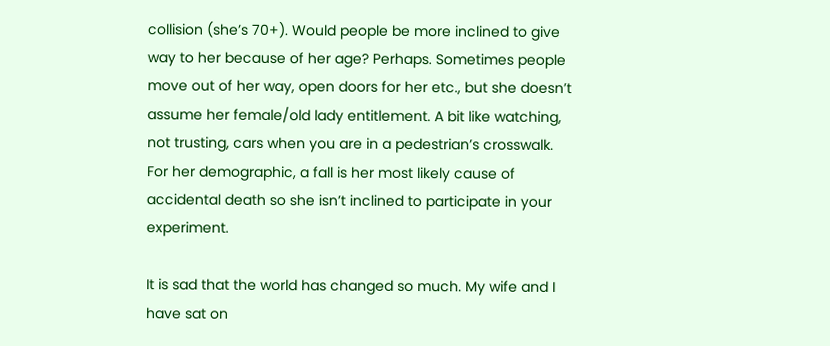collision (she’s 70+). Would people be more inclined to give way to her because of her age? Perhaps. Sometimes people move out of her way, open doors for her etc., but she doesn’t assume her female/old lady entitlement. A bit like watching, not trusting, cars when you are in a pedestrian’s crosswalk. For her demographic, a fall is her most likely cause of accidental death so she isn’t inclined to participate in your experiment.

It is sad that the world has changed so much. My wife and I have sat on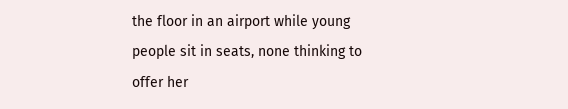the floor in an airport while young people sit in seats, none thinking to offer her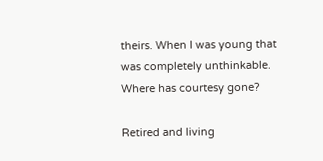theirs. When I was young that was completely unthinkable. Where has courtesy gone?

Retired and living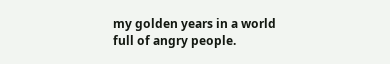my golden years in a world full of angry people.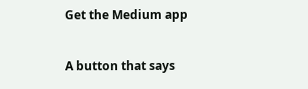Get the Medium app

A button that says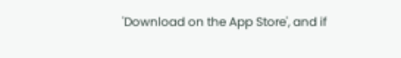'Download on the App Store', and if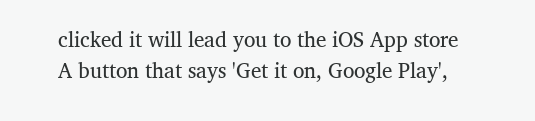clicked it will lead you to the iOS App store
A button that says 'Get it on, Google Play',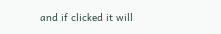and if clicked it will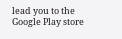lead you to the Google Play store